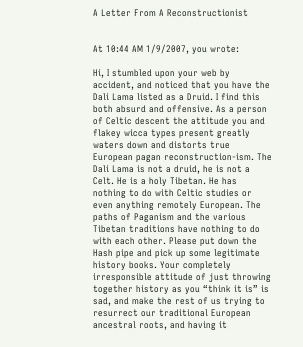A Letter From A Reconstructionist


At 10:44 AM 1/9/2007, you wrote:

Hi, I stumbled upon your web by accident, and noticed that you have the Dali Lama listed as a Druid. I find this both absurd and offensive. As a person of Celtic descent the attitude you and flakey wicca types present greatly waters down and distorts true European pagan reconstruction-ism. The Dali Lama is not a druid, he is not a Celt. He is a holy Tibetan. He has nothing to do with Celtic studies or even anything remotely European. The paths of Paganism and the various Tibetan traditions have nothing to do with each other. Please put down the Hash pipe and pick up some legitimate history books. Your completely irresponsible attitude of just throwing together history as you “think it is” is sad, and make the rest of us trying to resurrect our traditional European ancestral roots, and having it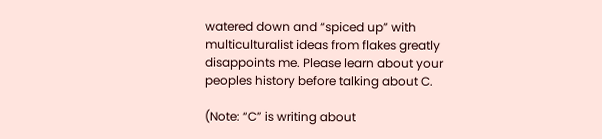watered down and “spiced up” with multiculturalist ideas from flakes greatly disappoints me. Please learn about your peoples history before talking about C.

(Note: “C” is writing about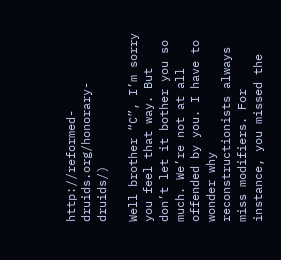http://reformed-druids.org/honorary-druids/)

Well brother “C”, I’m sorry you feel that way. But don’t let it bother you so much. We’re not at all offended by you. I have to wonder why reconstructionists always miss modifiers. For instance, you missed the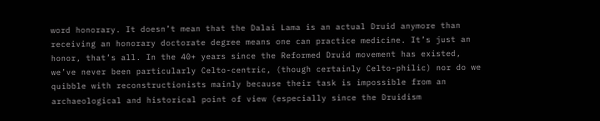word honorary. It doesn’t mean that the Dalai Lama is an actual Druid anymore than receiving an honorary doctorate degree means one can practice medicine. It’s just an honor, that’s all. In the 40+ years since the Reformed Druid movement has existed, we’ve never been particularly Celto-centric, (though certainly Celto-philic) nor do we quibble with reconstructionists mainly because their task is impossible from an archaeological and historical point of view (especially since the Druidism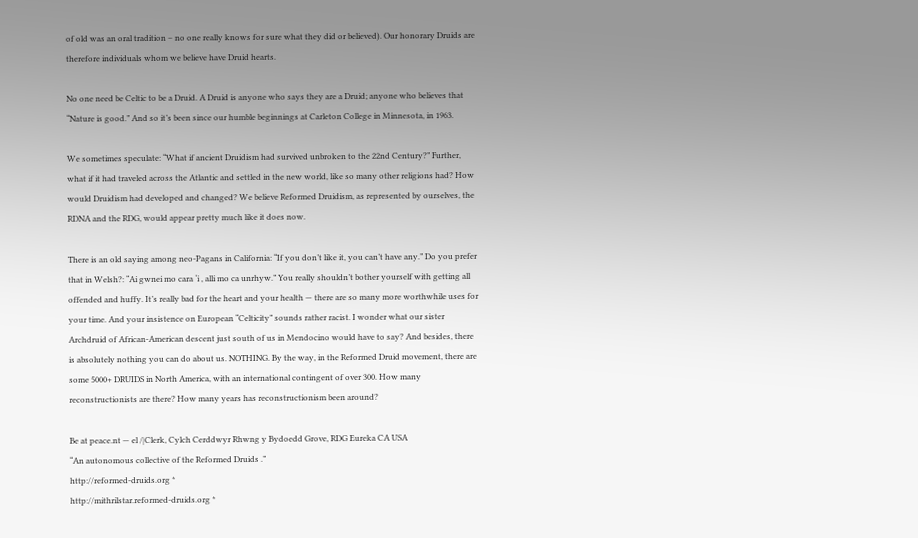of old was an oral tradition – no one really knows for sure what they did or believed). Our honorary Druids are therefore individuals whom we believe have Druid hearts.

No one need be Celtic to be a Druid. A Druid is anyone who says they are a Druid; anyone who believes that “Nature is good.” And so it’s been since our humble beginnings at Carleton College in Minnesota, in 1963.

We sometimes speculate: “What if ancient Druidism had survived unbroken to the 22nd Century?” Further, what if it had traveled across the Atlantic and settled in the new world, like so many other religions had? How would Druidism had developed and changed? We believe Reformed Druidism, as represented by ourselves, the RDNA and the RDG, would appear pretty much like it does now.

There is an old saying among neo-Pagans in California: “If you don’t like it, you can’t have any.” Do you prefer that in Welsh?: “Ai gwnei mo cara ‘i , alli mo ca unrhyw.” You really shouldn’t bother yourself with getting all offended and huffy. It’s really bad for the heart and your health — there are so many more worthwhile uses for your time. And your insistence on European “Celticity” sounds rather racist. I wonder what our sister Archdruid of African-American descent just south of us in Mendocino would have to say? And besides, there is absolutely nothing you can do about us. NOTHING. By the way, in the Reformed Druid movement, there are some 5000+ DRUIDS in North America, with an international contingent of over 300. How many reconstructionists are there? How many years has reconstructionism been around?

Be at peace.nt — el /|Clerk, Cylch Cerddwyr Rhwng y Bydoedd Grove, RDG Eureka CA USA
“An autonomous collective of the Reformed Druids .”
http://reformed-druids.org *
http://mithrilstar.reformed-druids.org *